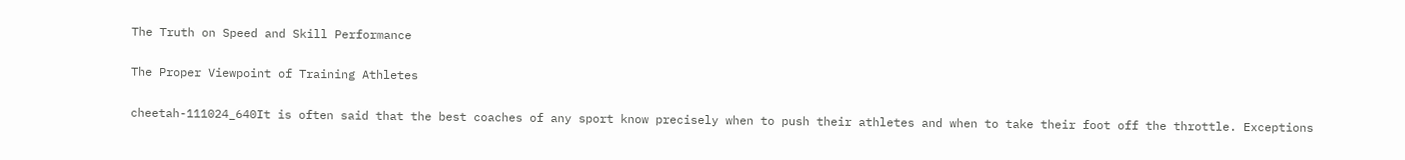The Truth on Speed and Skill Performance

The Proper Viewpoint of Training Athletes

cheetah-111024_640It is often said that the best coaches of any sport know precisely when to push their athletes and when to take their foot off the throttle. Exceptions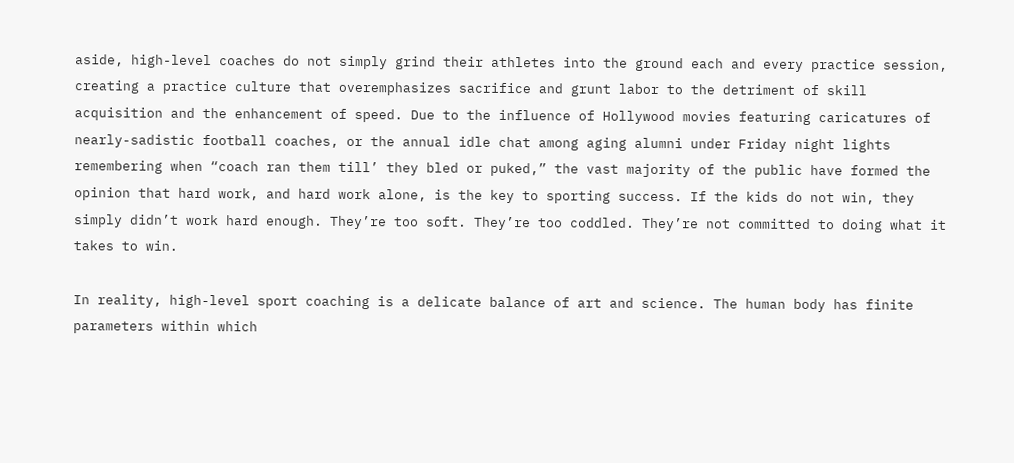aside, high-level coaches do not simply grind their athletes into the ground each and every practice session, creating a practice culture that overemphasizes sacrifice and grunt labor to the detriment of skill acquisition and the enhancement of speed. Due to the influence of Hollywood movies featuring caricatures of nearly-sadistic football coaches, or the annual idle chat among aging alumni under Friday night lights remembering when “coach ran them till’ they bled or puked,” the vast majority of the public have formed the opinion that hard work, and hard work alone, is the key to sporting success. If the kids do not win, they simply didn’t work hard enough. They’re too soft. They’re too coddled. They’re not committed to doing what it takes to win.

In reality, high-level sport coaching is a delicate balance of art and science. The human body has finite parameters within which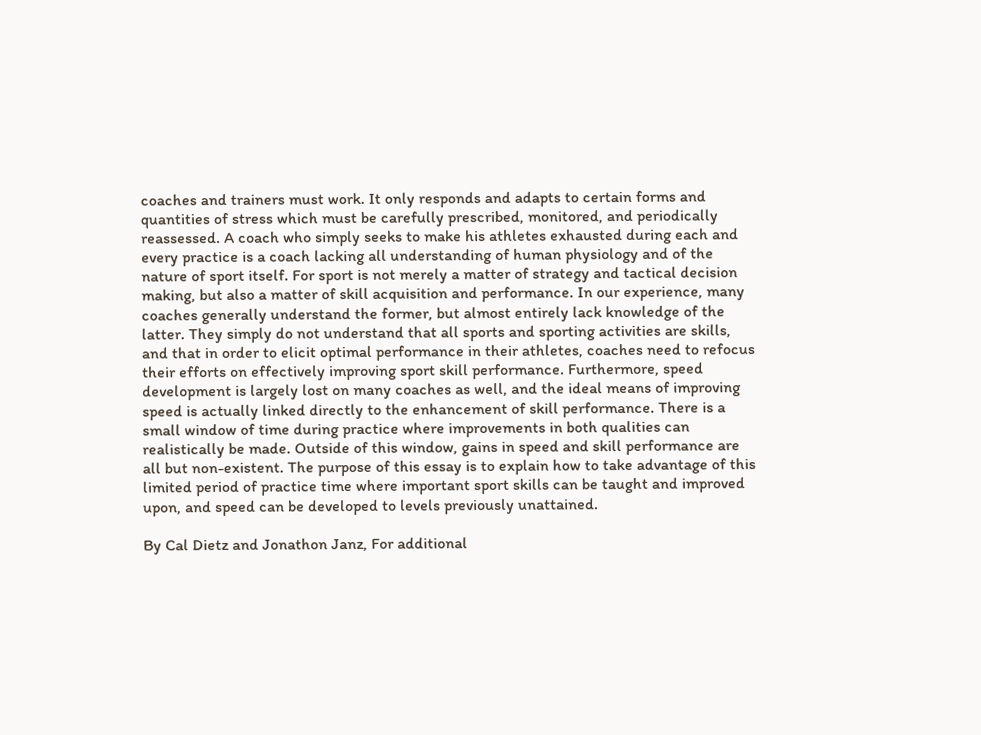coaches and trainers must work. It only responds and adapts to certain forms and quantities of stress which must be carefully prescribed, monitored, and periodically reassessed. A coach who simply seeks to make his athletes exhausted during each and every practice is a coach lacking all understanding of human physiology and of the nature of sport itself. For sport is not merely a matter of strategy and tactical decision making, but also a matter of skill acquisition and performance. In our experience, many coaches generally understand the former, but almost entirely lack knowledge of the latter. They simply do not understand that all sports and sporting activities are skills, and that in order to elicit optimal performance in their athletes, coaches need to refocus their efforts on effectively improving sport skill performance. Furthermore, speed development is largely lost on many coaches as well, and the ideal means of improving speed is actually linked directly to the enhancement of skill performance. There is a small window of time during practice where improvements in both qualities can realistically be made. Outside of this window, gains in speed and skill performance are all but non-existent. The purpose of this essay is to explain how to take advantage of this limited period of practice time where important sport skills can be taught and improved upon, and speed can be developed to levels previously unattained.

By Cal Dietz and Jonathon Janz, For additional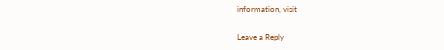information, visit

Leave a Reply